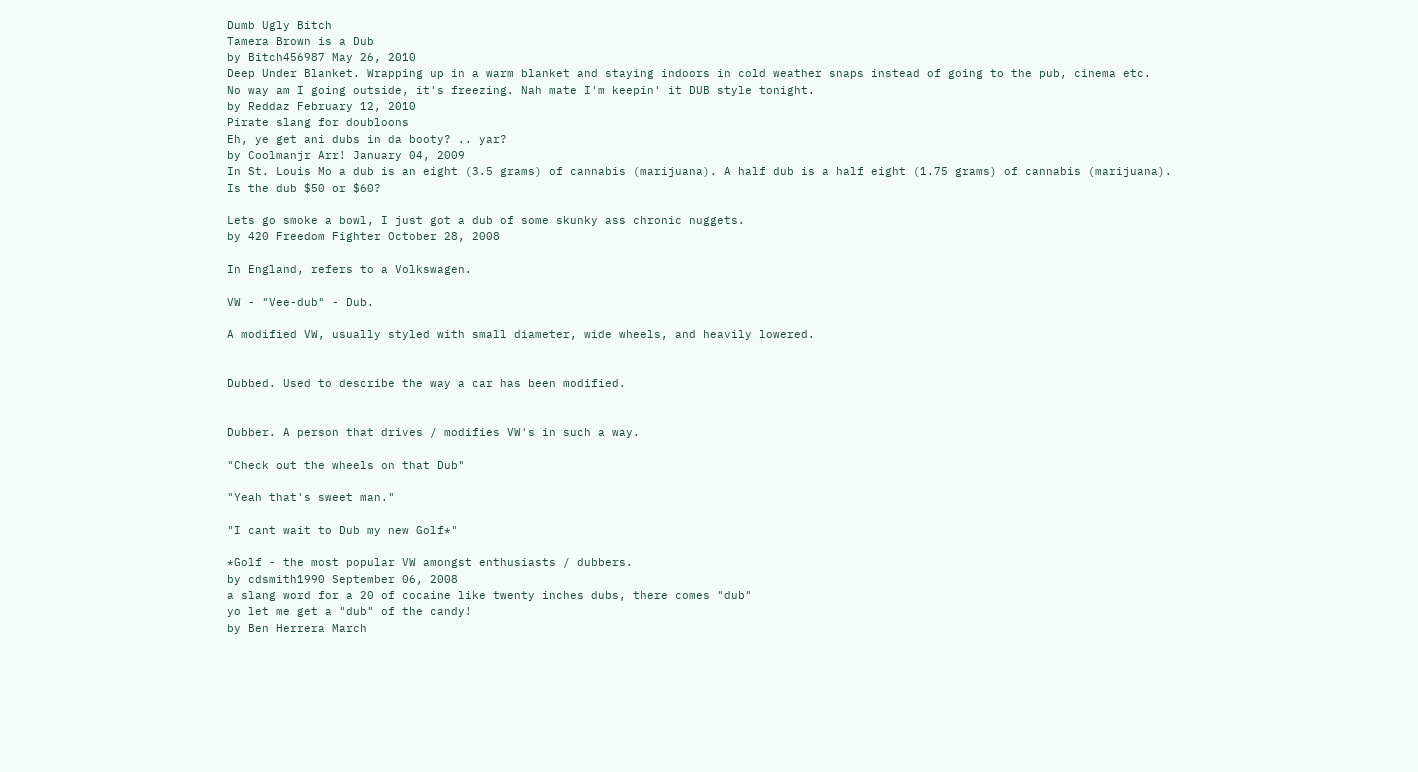Dumb Ugly Bitch
Tamera Brown is a Dub
by Bitch456987 May 26, 2010
Deep Under Blanket. Wrapping up in a warm blanket and staying indoors in cold weather snaps instead of going to the pub, cinema etc.
No way am I going outside, it's freezing. Nah mate I'm keepin' it DUB style tonight.
by Reddaz February 12, 2010
Pirate slang for doubloons
Eh, ye get ani dubs in da booty? .. yar?
by Coolmanjr Arr! January 04, 2009
In St. Louis Mo a dub is an eight (3.5 grams) of cannabis (marijuana). A half dub is a half eight (1.75 grams) of cannabis (marijuana).
Is the dub $50 or $60?

Lets go smoke a bowl, I just got a dub of some skunky ass chronic nuggets.
by 420 Freedom Fighter October 28, 2008

In England, refers to a Volkswagen.

VW - "Vee-dub" - Dub.

A modified VW, usually styled with small diameter, wide wheels, and heavily lowered.


Dubbed. Used to describe the way a car has been modified.


Dubber. A person that drives / modifies VW's in such a way.

"Check out the wheels on that Dub"

"Yeah that's sweet man."

"I cant wait to Dub my new Golf*"

*Golf - the most popular VW amongst enthusiasts / dubbers.
by cdsmith1990 September 06, 2008
a slang word for a 20 of cocaine like twenty inches dubs, there comes "dub"
yo let me get a "dub" of the candy!
by Ben Herrera March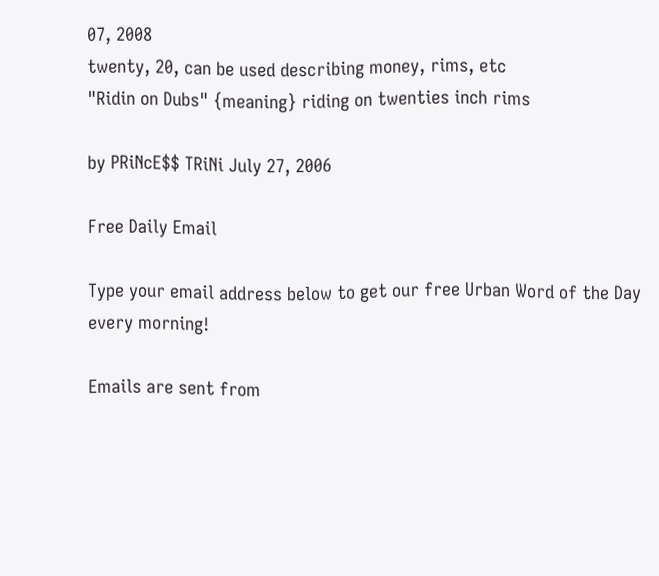07, 2008
twenty, 20, can be used describing money, rims, etc
"Ridin on Dubs" {meaning} riding on twenties inch rims

by PRiNcE$$ TRiNi July 27, 2006

Free Daily Email

Type your email address below to get our free Urban Word of the Day every morning!

Emails are sent from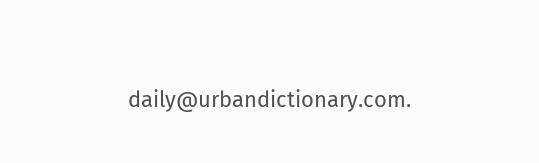daily@urbandictionary.com.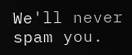We'll never spam you.